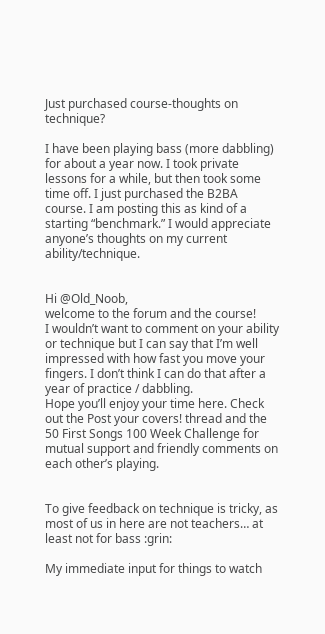Just purchased course-thoughts on technique?

I have been playing bass (more dabbling) for about a year now. I took private lessons for a while, but then took some time off. I just purchased the B2BA course. I am posting this as kind of a starting “benchmark.” I would appreciate anyone’s thoughts on my current ability/technique.


Hi @Old_Noob,
welcome to the forum and the course!
I wouldn’t want to comment on your ability or technique but I can say that I’m well impressed with how fast you move your fingers. I don’t think I can do that after a year of practice / dabbling.
Hope you’ll enjoy your time here. Check out the Post your covers! thread and the 50 First Songs 100 Week Challenge for mutual support and friendly comments on each other’s playing.


To give feedback on technique is tricky, as most of us in here are not teachers… at least not for bass :grin:

My immediate input for things to watch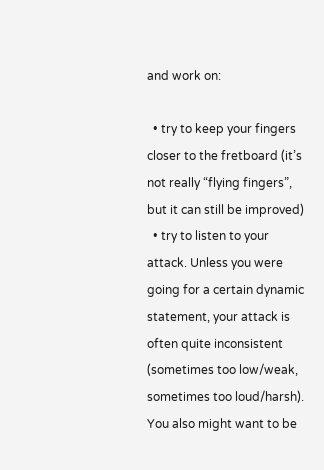and work on:

  • try to keep your fingers closer to the fretboard (it’s not really “flying fingers”, but it can still be improved)
  • try to listen to your attack. Unless you were going for a certain dynamic statement, your attack is often quite inconsistent (sometimes too low/weak, sometimes too loud/harsh). You also might want to be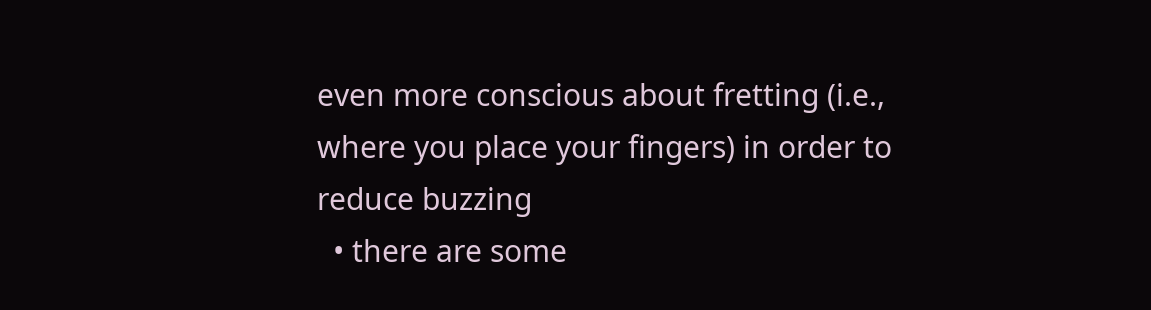even more conscious about fretting (i.e., where you place your fingers) in order to reduce buzzing
  • there are some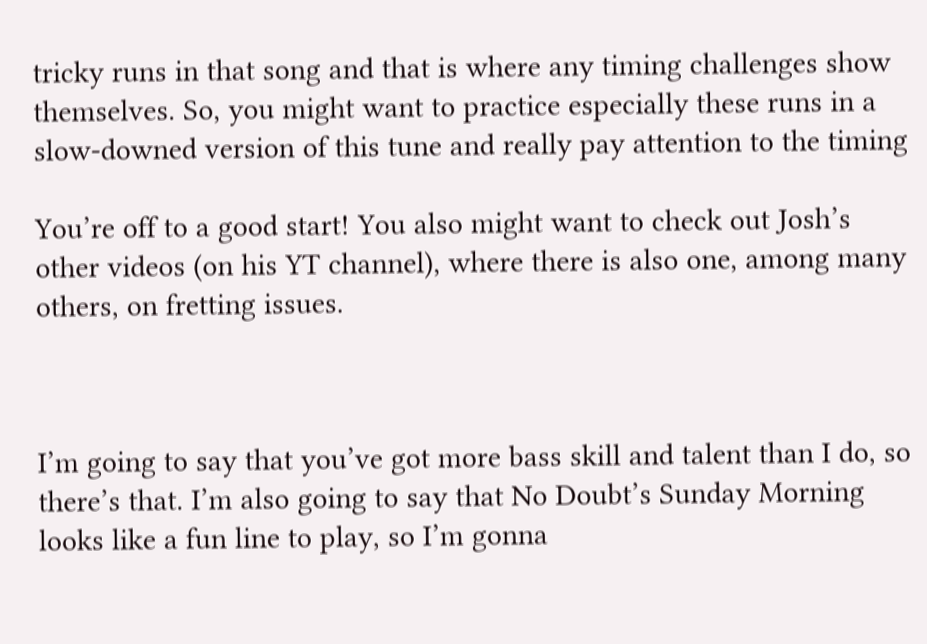tricky runs in that song and that is where any timing challenges show themselves. So, you might want to practice especially these runs in a slow-downed version of this tune and really pay attention to the timing

You’re off to a good start! You also might want to check out Josh’s other videos (on his YT channel), where there is also one, among many others, on fretting issues.



I’m going to say that you’ve got more bass skill and talent than I do, so there’s that. I’m also going to say that No Doubt’s Sunday Morning looks like a fun line to play, so I’m gonna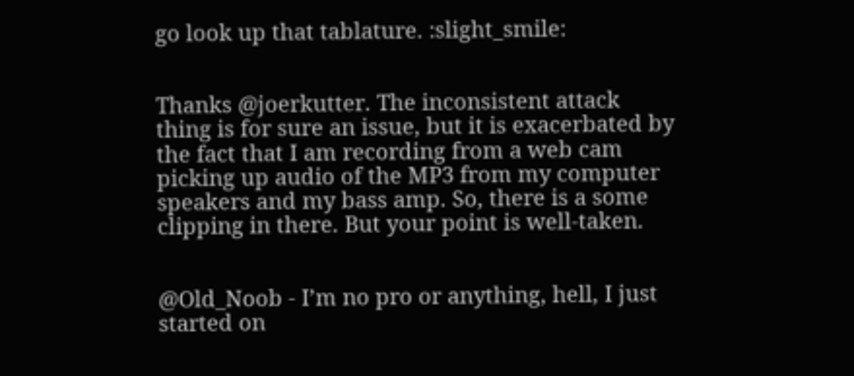go look up that tablature. :slight_smile:


Thanks @joerkutter. The inconsistent attack thing is for sure an issue, but it is exacerbated by the fact that I am recording from a web cam picking up audio of the MP3 from my computer speakers and my bass amp. So, there is a some clipping in there. But your point is well-taken.


@Old_Noob - I’m no pro or anything, hell, I just started on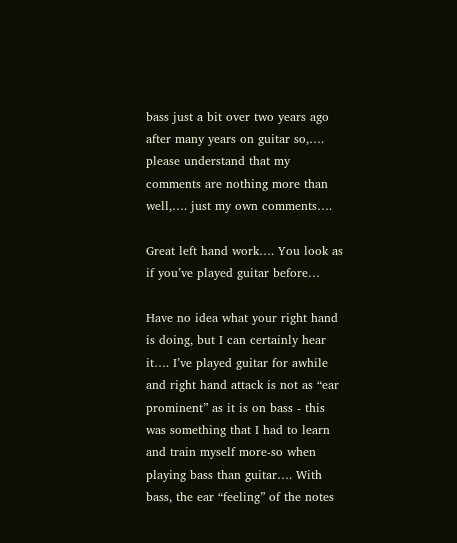bass just a bit over two years ago after many years on guitar so,…. please understand that my comments are nothing more than well,…. just my own comments….

Great left hand work…. You look as if you’ve played guitar before…

Have no idea what your right hand is doing, but I can certainly hear it…. I’ve played guitar for awhile and right hand attack is not as “ear prominent” as it is on bass - this was something that I had to learn and train myself more-so when playing bass than guitar…. With bass, the ear “feeling” of the notes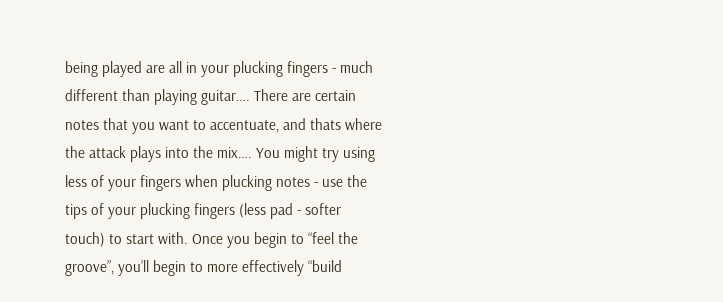being played are all in your plucking fingers - much different than playing guitar…. There are certain notes that you want to accentuate, and thats where the attack plays into the mix…. You might try using less of your fingers when plucking notes - use the tips of your plucking fingers (less pad - softer touch) to start with. Once you begin to “feel the groove”, you’ll begin to more effectively “build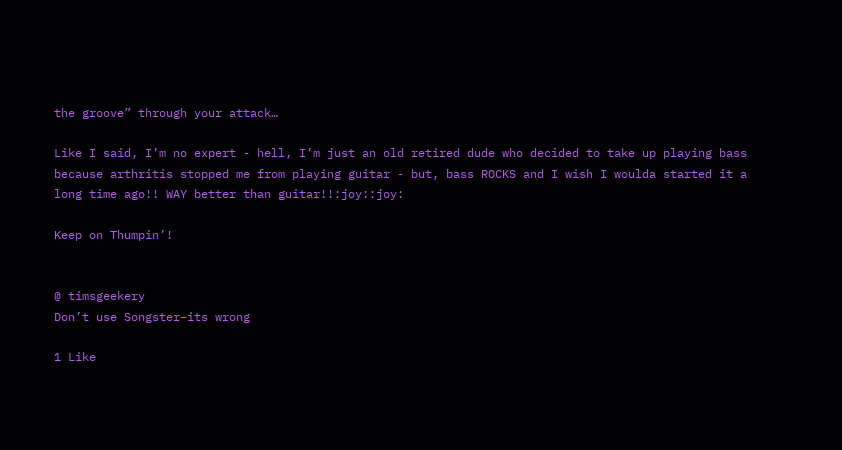the groove” through your attack…

Like I said, I’m no expert - hell, I’m just an old retired dude who decided to take up playing bass because arthritis stopped me from playing guitar - but, bass ROCKS and I wish I woulda started it a long time ago!! WAY better than guitar!!:joy::joy:

Keep on Thumpin’!


@ timsgeekery
Don’t use Songster–its wrong

1 Like